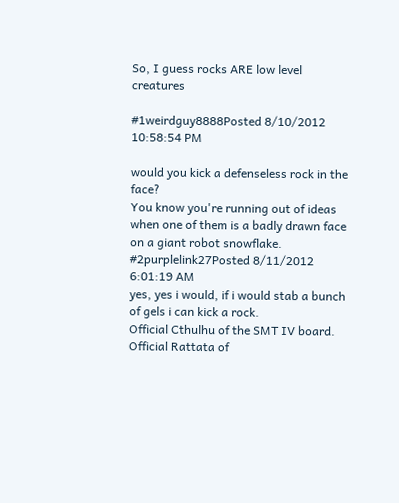So, I guess rocks ARE low level creatures

#1weirdguy8888Posted 8/10/2012 10:58:54 PM

would you kick a defenseless rock in the face?
You know you're running out of ideas when one of them is a badly drawn face on a giant robot snowflake.
#2purplelink27Posted 8/11/2012 6:01:19 AM
yes, yes i would, if i would stab a bunch of gels i can kick a rock.
Official Cthulhu of the SMT IV board.
Official Rattata of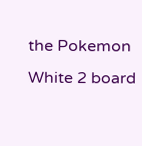the Pokemon White 2 board